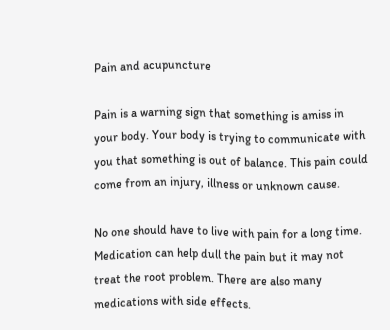Pain and acupuncture

Pain is a warning sign that something is amiss in your body. Your body is trying to communicate with you that something is out of balance. This pain could come from an injury, illness or unknown cause.

No one should have to live with pain for a long time. Medication can help dull the pain but it may not treat the root problem. There are also many medications with side effects.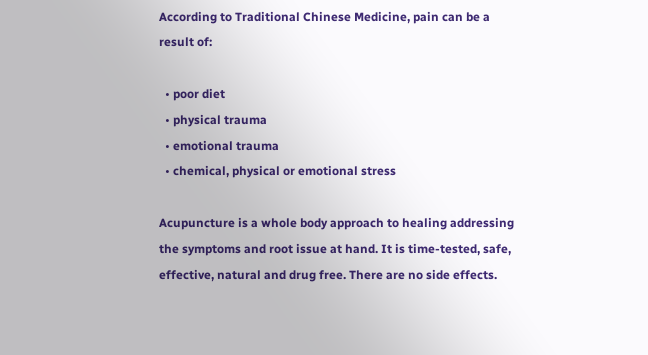According to Traditional Chinese Medicine, pain can be a result of:

  • poor diet
  • physical trauma
  • emotional trauma
  • chemical, physical or emotional stress

Acupuncture is a whole body approach to healing addressing the symptoms and root issue at hand. It is time-tested, safe, effective, natural and drug free. There are no side effects.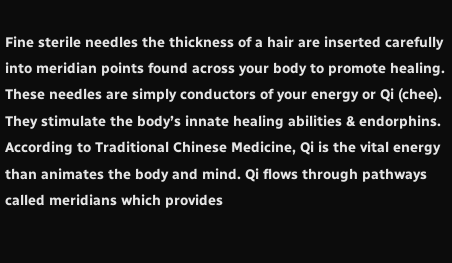Fine sterile needles the thickness of a hair are inserted carefully into meridian points found across your body to promote healing. These needles are simply conductors of your energy or Qi (chee). They stimulate the body’s innate healing abilities & endorphins. According to Traditional Chinese Medicine, Qi is the vital energy than animates the body and mind. Qi flows through pathways called meridians which provides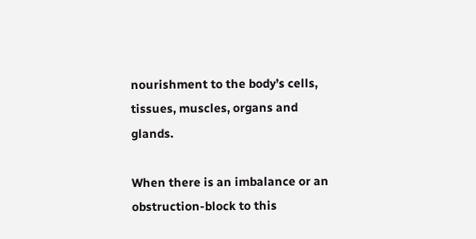nourishment to the body’s cells, tissues, muscles, organs and glands.

When there is an imbalance or an obstruction-block to this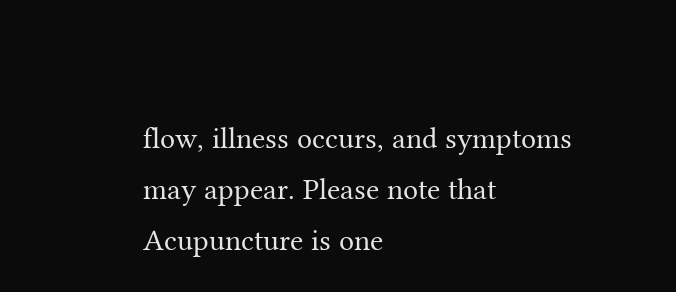flow, illness occurs, and symptoms may appear. Please note that Acupuncture is one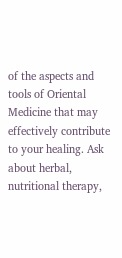of the aspects and tools of Oriental Medicine that may effectively contribute to your healing. Ask about herbal, nutritional therapy,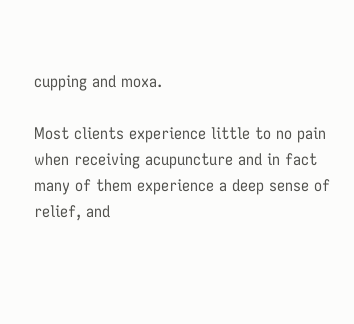cupping and moxa.

Most clients experience little to no pain when receiving acupuncture and in fact many of them experience a deep sense of relief, and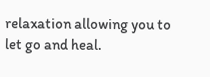relaxation allowing you to let go and heal.